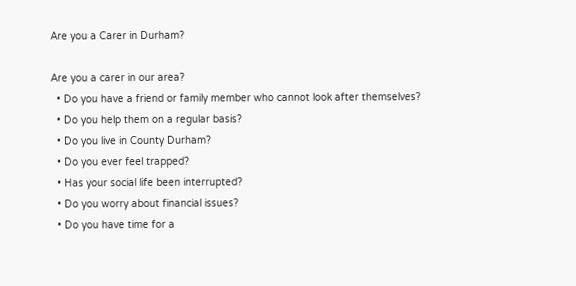Are you a Carer in Durham?

Are you a carer in our area?
  • Do you have a friend or family member who cannot look after themselves?
  • Do you help them on a regular basis?
  • Do you live in County Durham?
  • Do you ever feel trapped?
  • Has your social life been interrupted?
  • Do you worry about financial issues?
  • Do you have time for a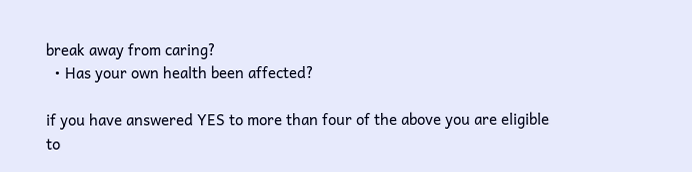break away from caring?
  • Has your own health been affected?

if you have answered YES to more than four of the above you are eligible to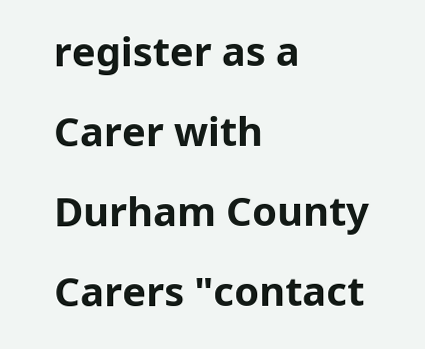register as a Carer with Durham County Carers "contact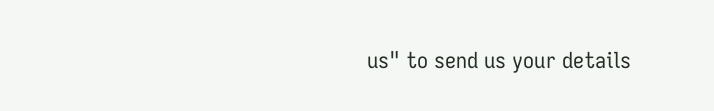us" to send us your details